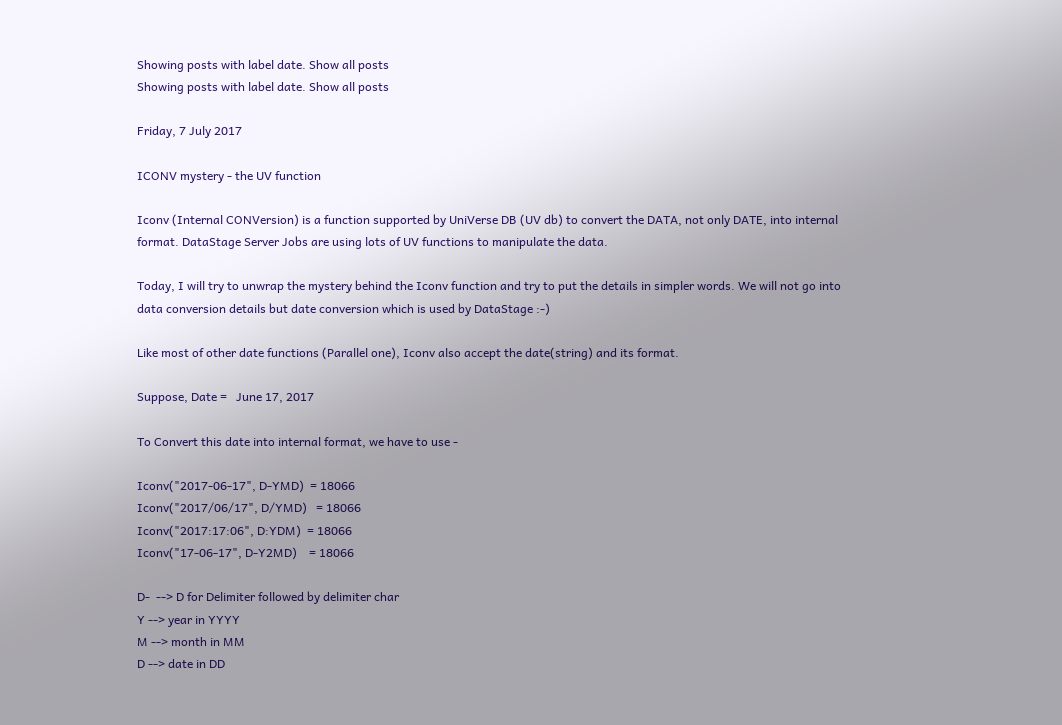Showing posts with label date. Show all posts
Showing posts with label date. Show all posts

Friday, 7 July 2017

ICONV mystery - the UV function

Iconv (Internal CONVersion) is a function supported by UniVerse DB (UV db) to convert the DATA, not only DATE, into internal format. DataStage Server Jobs are using lots of UV functions to manipulate the data.

Today, I will try to unwrap the mystery behind the Iconv function and try to put the details in simpler words. We will not go into data conversion details but date conversion which is used by DataStage :-)

Like most of other date functions (Parallel one), Iconv also accept the date(string) and its format.

Suppose, Date =   June 17, 2017

To Convert this date into internal format, we have to use -

Iconv("2017-06-17", D-YMD)  = 18066
Iconv("2017/06/17", D/YMD)   = 18066
Iconv("2017:17:06", D:YDM)  = 18066
Iconv("17-06-17", D-Y2MD)    = 18066

D-  --> D for Delimiter followed by delimiter char
Y --> year in YYYY
M --> month in MM
D --> date in DD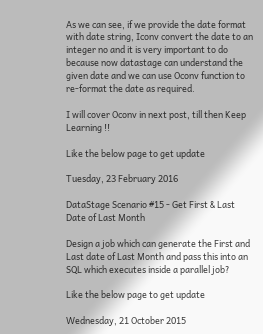As we can see, if we provide the date format with date string, Iconv convert the date to an integer no and it is very important to do because now datastage can understand the given date and we can use Oconv function to re-format the date as required.

I will cover Oconv in next post, till then Keep Learning !!

Like the below page to get update

Tuesday, 23 February 2016

DataStage Scenario #15 - Get First & Last Date of Last Month

Design a job which can generate the First and Last date of Last Month and pass this into an SQL which executes inside a parallel job?

Like the below page to get update

Wednesday, 21 October 2015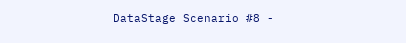DataStage Scenario #8 -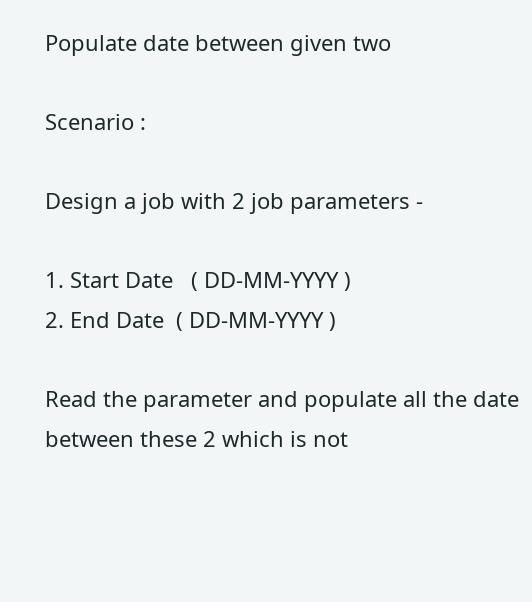Populate date between given two

Scenario :

Design a job with 2 job parameters -

1. Start Date   ( DD-MM-YYYY )
2. End Date  ( DD-MM-YYYY )

Read the parameter and populate all the date between these 2 which is not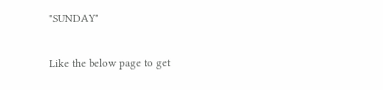"SUNDAY"

Like the below page to get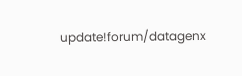update!forum/datagenx